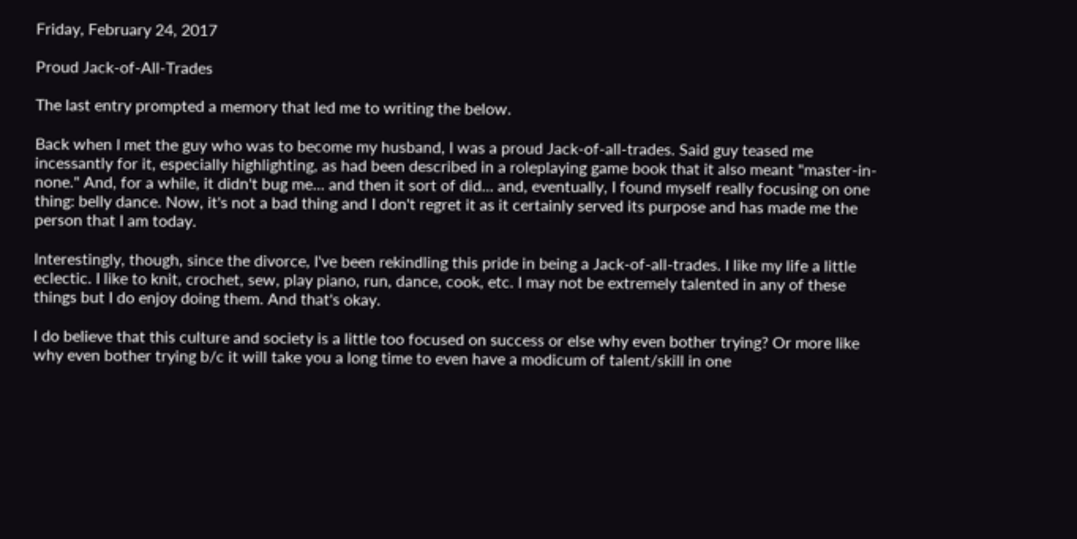Friday, February 24, 2017

Proud Jack-of-All-Trades

The last entry prompted a memory that led me to writing the below.

Back when I met the guy who was to become my husband, I was a proud Jack-of-all-trades. Said guy teased me incessantly for it, especially highlighting, as had been described in a roleplaying game book that it also meant "master-in-none." And, for a while, it didn't bug me... and then it sort of did... and, eventually, I found myself really focusing on one thing: belly dance. Now, it's not a bad thing and I don't regret it as it certainly served its purpose and has made me the person that I am today.

Interestingly, though, since the divorce, I've been rekindling this pride in being a Jack-of-all-trades. I like my life a little eclectic. I like to knit, crochet, sew, play piano, run, dance, cook, etc. I may not be extremely talented in any of these things but I do enjoy doing them. And that's okay.

I do believe that this culture and society is a little too focused on success or else why even bother trying? Or more like why even bother trying b/c it will take you a long time to even have a modicum of talent/skill in one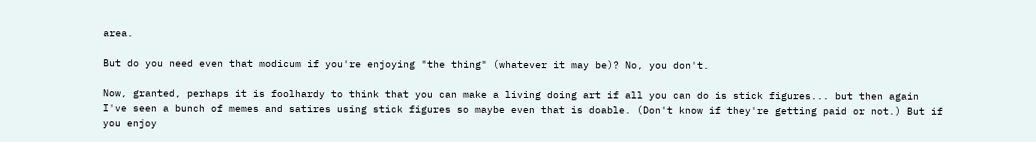area.

But do you need even that modicum if you're enjoying "the thing" (whatever it may be)? No, you don't.

Now, granted, perhaps it is foolhardy to think that you can make a living doing art if all you can do is stick figures... but then again I've seen a bunch of memes and satires using stick figures so maybe even that is doable. (Don't know if they're getting paid or not.) But if you enjoy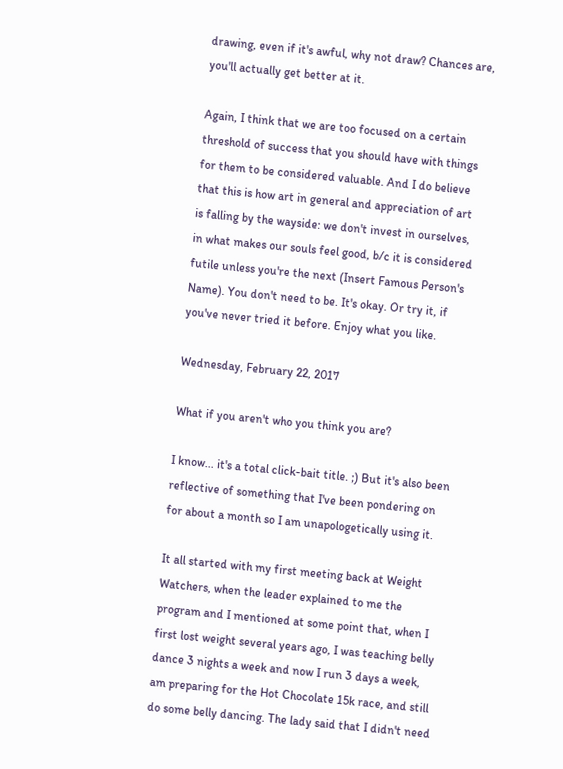drawing, even if it's awful, why not draw? Chances are, you'll actually get better at it.

Again, I think that we are too focused on a certain threshold of success that you should have with things for them to be considered valuable. And I do believe that this is how art in general and appreciation of art is falling by the wayside: we don't invest in ourselves, in what makes our souls feel good, b/c it is considered futile unless you're the next (Insert Famous Person's Name). You don't need to be. It's okay. Or try it, if you've never tried it before. Enjoy what you like.

Wednesday, February 22, 2017

What if you aren't who you think you are?

I know... it's a total click-bait title. ;) But it's also been reflective of something that I've been pondering on for about a month so I am unapologetically using it.

It all started with my first meeting back at Weight Watchers, when the leader explained to me the program and I mentioned at some point that, when I first lost weight several years ago, I was teaching belly dance 3 nights a week and now I run 3 days a week, am preparing for the Hot Chocolate 15k race, and still do some belly dancing. The lady said that I didn't need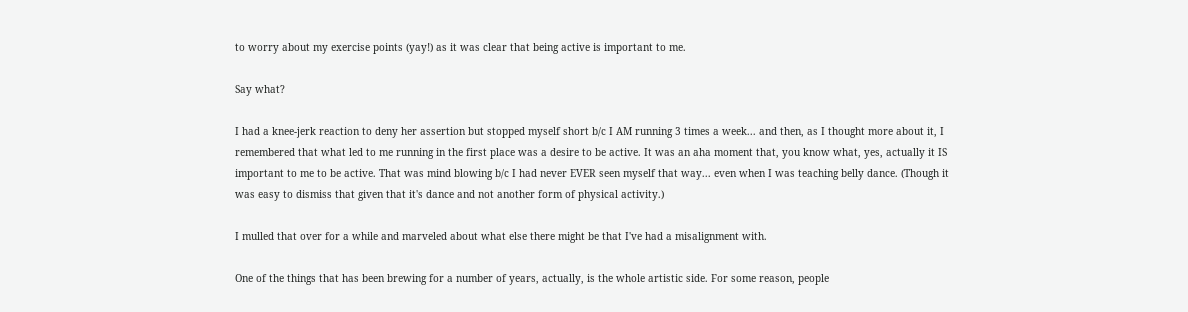to worry about my exercise points (yay!) as it was clear that being active is important to me.

Say what?

I had a knee-jerk reaction to deny her assertion but stopped myself short b/c I AM running 3 times a week... and then, as I thought more about it, I remembered that what led to me running in the first place was a desire to be active. It was an aha moment that, you know what, yes, actually it IS important to me to be active. That was mind blowing b/c I had never EVER seen myself that way... even when I was teaching belly dance. (Though it was easy to dismiss that given that it's dance and not another form of physical activity.)

I mulled that over for a while and marveled about what else there might be that I've had a misalignment with.

One of the things that has been brewing for a number of years, actually, is the whole artistic side. For some reason, people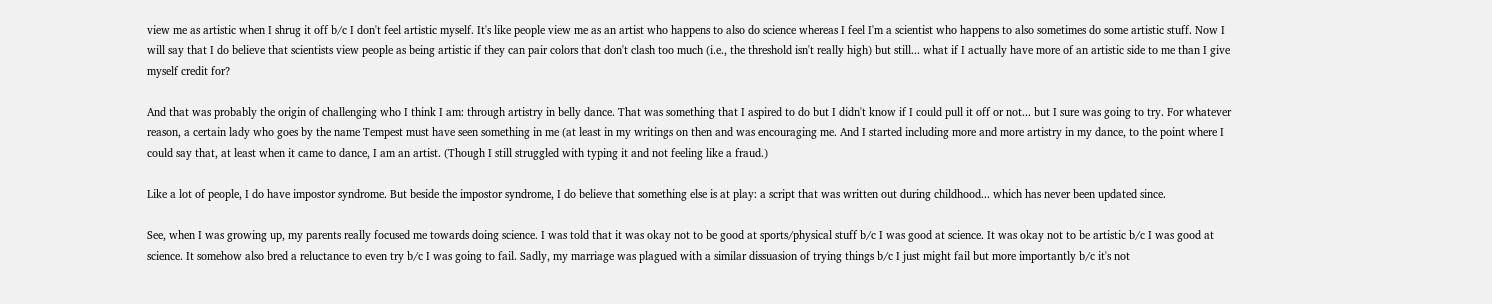view me as artistic when I shrug it off b/c I don't feel artistic myself. It's like people view me as an artist who happens to also do science whereas I feel I'm a scientist who happens to also sometimes do some artistic stuff. Now I will say that I do believe that scientists view people as being artistic if they can pair colors that don't clash too much (i.e., the threshold isn't really high) but still... what if I actually have more of an artistic side to me than I give myself credit for?

And that was probably the origin of challenging who I think I am: through artistry in belly dance. That was something that I aspired to do but I didn't know if I could pull it off or not... but I sure was going to try. For whatever reason, a certain lady who goes by the name Tempest must have seen something in me (at least in my writings on then and was encouraging me. And I started including more and more artistry in my dance, to the point where I could say that, at least when it came to dance, I am an artist. (Though I still struggled with typing it and not feeling like a fraud.)

Like a lot of people, I do have impostor syndrome. But beside the impostor syndrome, I do believe that something else is at play: a script that was written out during childhood... which has never been updated since.

See, when I was growing up, my parents really focused me towards doing science. I was told that it was okay not to be good at sports/physical stuff b/c I was good at science. It was okay not to be artistic b/c I was good at science. It somehow also bred a reluctance to even try b/c I was going to fail. Sadly, my marriage was plagued with a similar dissuasion of trying things b/c I just might fail but more importantly b/c it's not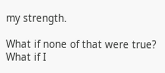my strength.

What if none of that were true? What if I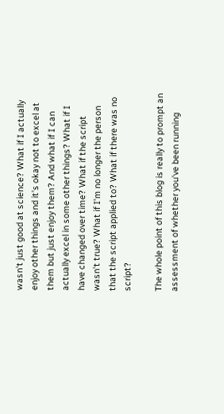wasn't just good at science? What if I actually enjoy other things and it's okay not to excel at them but just enjoy them? And what if I can actually excel in some other things? What if I have changed over time? What if the script wasn't true? What if I'm no longer the person that the script applied to? What if there was no script?

The whole point of this blog is really to prompt an assessment of whether you've been running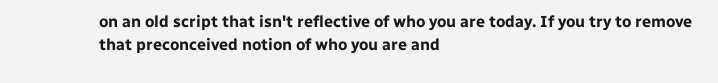on an old script that isn't reflective of who you are today. If you try to remove that preconceived notion of who you are and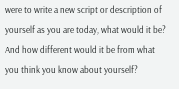were to write a new script or description of yourself as you are today, what would it be? And how different would it be from what you think you know about yourself?